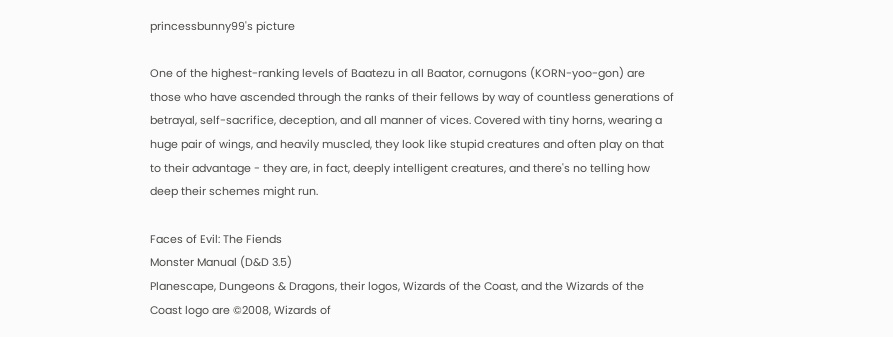princessbunny99's picture

One of the highest-ranking levels of Baatezu in all Baator, cornugons (KORN-yoo-gon) are those who have ascended through the ranks of their fellows by way of countless generations of betrayal, self-sacrifice, deception, and all manner of vices. Covered with tiny horns, wearing a huge pair of wings, and heavily muscled, they look like stupid creatures and often play on that to their advantage - they are, in fact, deeply intelligent creatures, and there's no telling how deep their schemes might run.

Faces of Evil: The Fiends
Monster Manual (D&D 3.5)
Planescape, Dungeons & Dragons, their logos, Wizards of the Coast, and the Wizards of the Coast logo are ©2008, Wizards of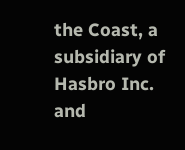the Coast, a subsidiary of Hasbro Inc. and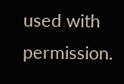used with permission.